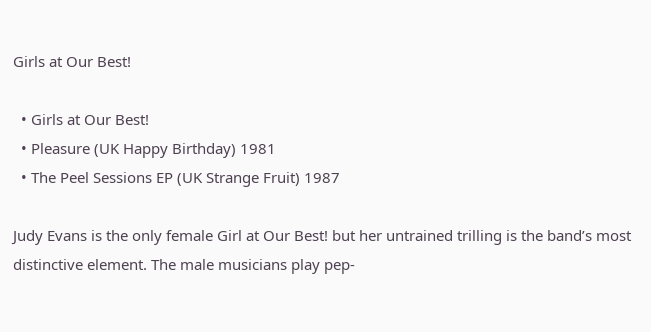Girls at Our Best!

  • Girls at Our Best!
  • Pleasure (UK Happy Birthday) 1981
  • The Peel Sessions EP (UK Strange Fruit) 1987

Judy Evans is the only female Girl at Our Best! but her untrained trilling is the band’s most distinctive element. The male musicians play pep-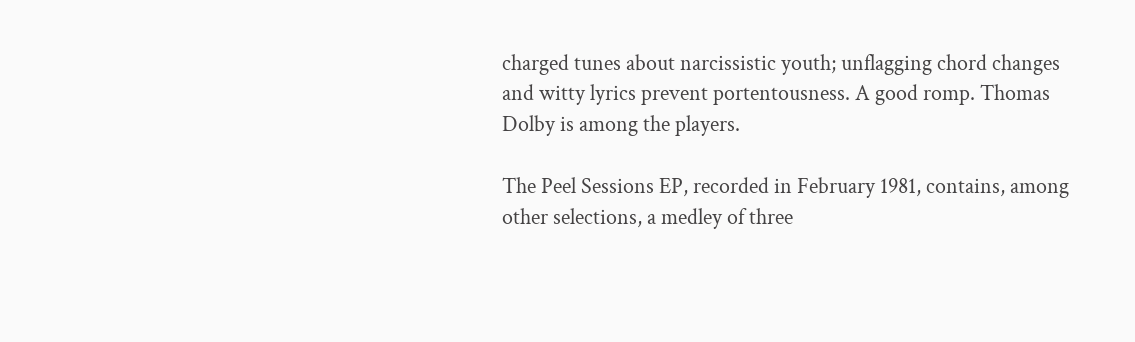charged tunes about narcissistic youth; unflagging chord changes and witty lyrics prevent portentousness. A good romp. Thomas Dolby is among the players.

The Peel Sessions EP, recorded in February 1981, contains, among other selections, a medley of three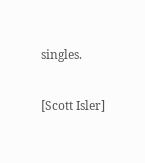singles.

[Scott Isler]